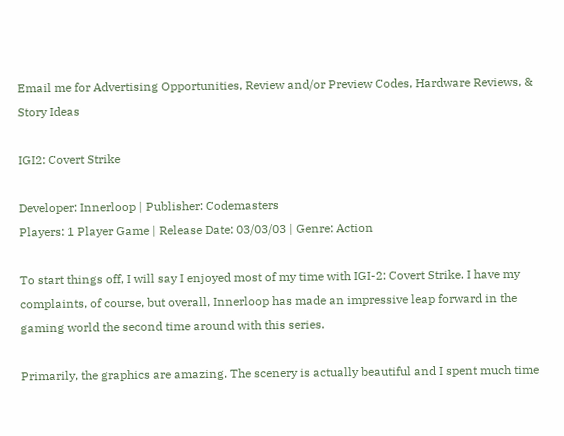Email me for Advertising Opportunities, Review and/or Preview Codes, Hardware Reviews, & Story Ideas

IGI2: Covert Strike

Developer: Innerloop | Publisher: Codemasters
Players: 1 Player Game | Release Date: 03/03/03 | Genre: Action

To start things off, I will say I enjoyed most of my time with IGI-2: Covert Strike. I have my complaints, of course, but overall, Innerloop has made an impressive leap forward in the gaming world the second time around with this series.

Primarily, the graphics are amazing. The scenery is actually beautiful and I spent much time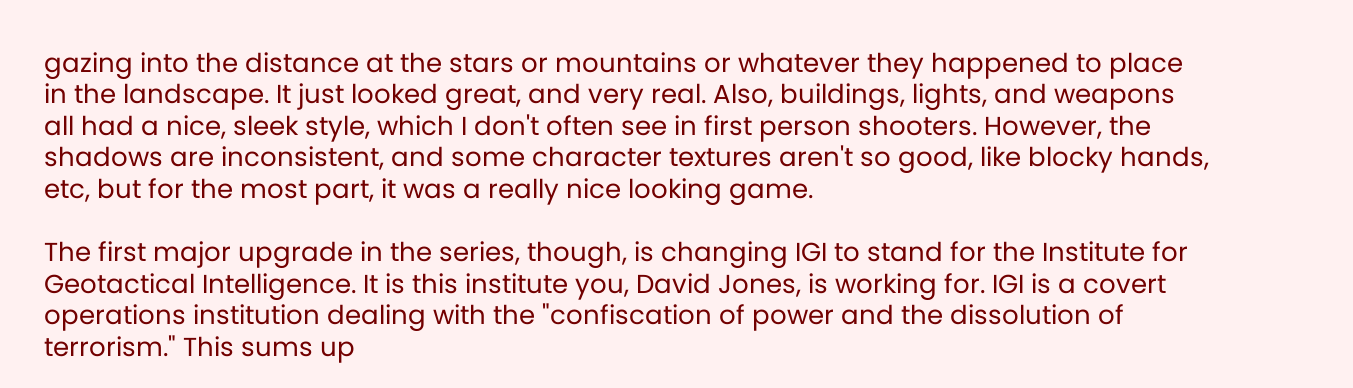gazing into the distance at the stars or mountains or whatever they happened to place in the landscape. It just looked great, and very real. Also, buildings, lights, and weapons all had a nice, sleek style, which I don't often see in first person shooters. However, the shadows are inconsistent, and some character textures aren't so good, like blocky hands, etc, but for the most part, it was a really nice looking game.

The first major upgrade in the series, though, is changing IGI to stand for the Institute for Geotactical Intelligence. It is this institute you, David Jones, is working for. IGI is a covert operations institution dealing with the "confiscation of power and the dissolution of terrorism." This sums up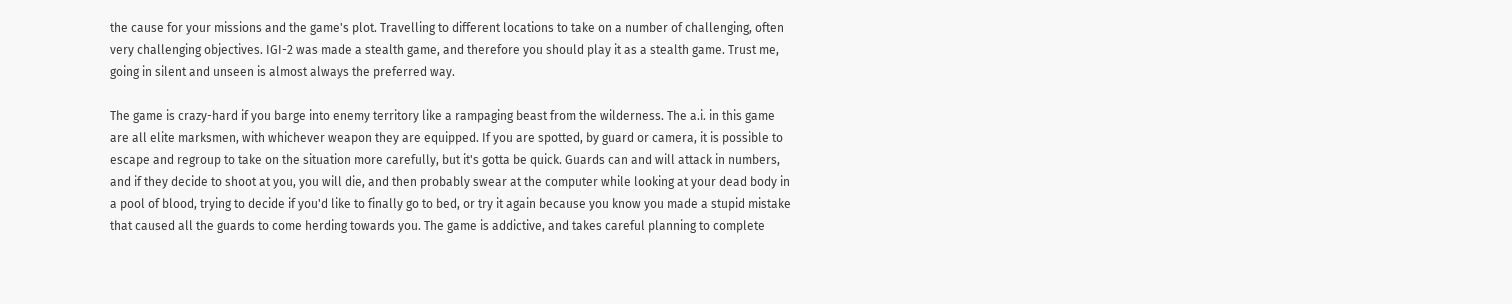the cause for your missions and the game's plot. Travelling to different locations to take on a number of challenging, often very challenging objectives. IGI-2 was made a stealth game, and therefore you should play it as a stealth game. Trust me, going in silent and unseen is almost always the preferred way.

The game is crazy-hard if you barge into enemy territory like a rampaging beast from the wilderness. The a.i. in this game are all elite marksmen, with whichever weapon they are equipped. If you are spotted, by guard or camera, it is possible to escape and regroup to take on the situation more carefully, but it's gotta be quick. Guards can and will attack in numbers, and if they decide to shoot at you, you will die, and then probably swear at the computer while looking at your dead body in a pool of blood, trying to decide if you'd like to finally go to bed, or try it again because you know you made a stupid mistake that caused all the guards to come herding towards you. The game is addictive, and takes careful planning to complete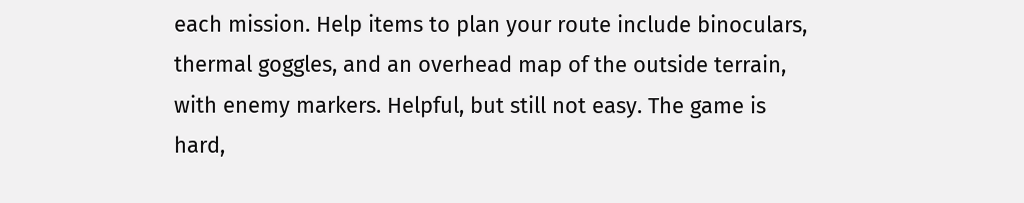each mission. Help items to plan your route include binoculars, thermal goggles, and an overhead map of the outside terrain, with enemy markers. Helpful, but still not easy. The game is hard,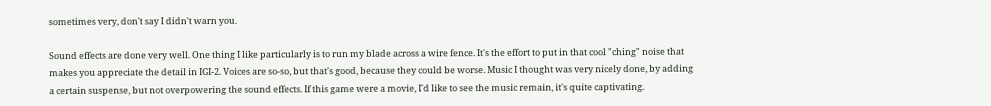sometimes very, don't say I didn't warn you.

Sound effects are done very well. One thing I like particularly is to run my blade across a wire fence. It's the effort to put in that cool "ching" noise that makes you appreciate the detail in IGI-2. Voices are so-so, but that's good, because they could be worse. Music I thought was very nicely done, by adding a certain suspense, but not overpowering the sound effects. If this game were a movie, I'd like to see the music remain, it's quite captivating.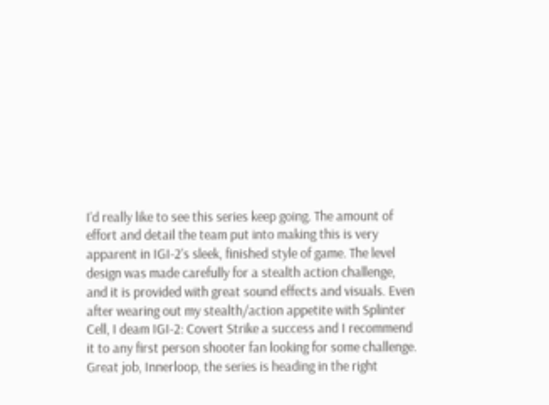I'd really like to see this series keep going. The amount of effort and detail the team put into making this is very apparent in IGI-2's sleek, finished style of game. The level design was made carefully for a stealth action challenge, and it is provided with great sound effects and visuals. Even after wearing out my stealth/action appetite with Splinter Cell, I deam IGI-2: Covert Strike a success and I recommend it to any first person shooter fan looking for some challenge. Great job, Innerloop, the series is heading in the right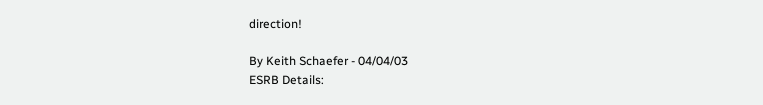direction!

By Keith Schaefer - 04/04/03
ESRB Details: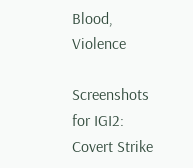Blood, Violence

Screenshots for IGI2: Covert Strike